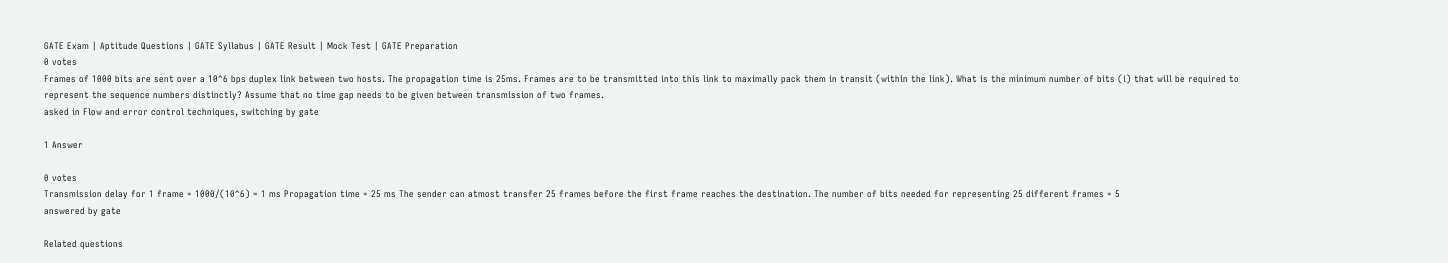GATE Exam | Aptitude Questions | GATE Syllabus | GATE Result | Mock Test | GATE Preparation
0 votes
Frames of 1000 bits are sent over a 10^6 bps duplex link between two hosts. The propagation time is 25ms. Frames are to be transmitted into this link to maximally pack them in transit (within the link). What is the minimum number of bits (i) that will be required to represent the sequence numbers distinctly? Assume that no time gap needs to be given between transmission of two frames.
asked in Flow and error control techniques, switching by gate

1 Answer

0 votes
Transmission delay for 1 frame = 1000/(10^6) = 1 ms Propagation time = 25 ms The sender can atmost transfer 25 frames before the first frame reaches the destination. The number of bits needed for representing 25 different frames = 5
answered by gate

Related questions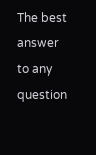The best answer to any question